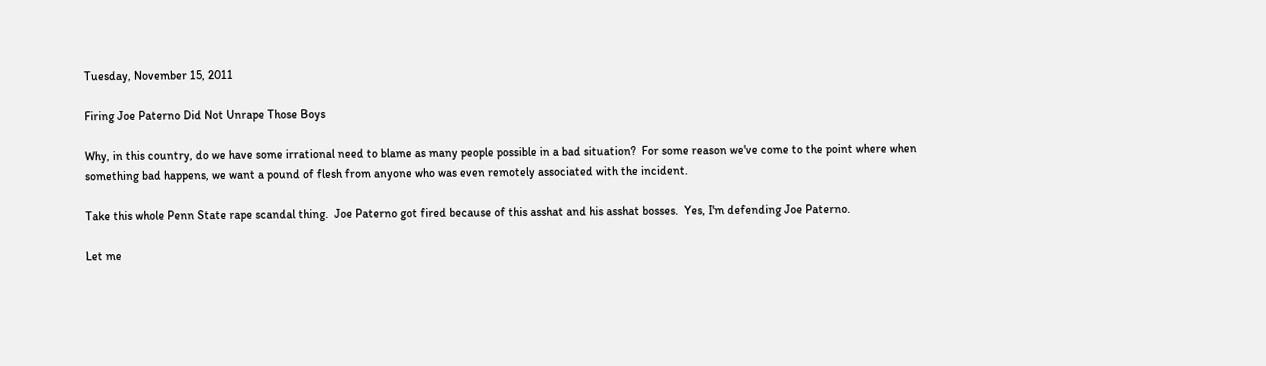Tuesday, November 15, 2011

Firing Joe Paterno Did Not Unrape Those Boys

Why, in this country, do we have some irrational need to blame as many people possible in a bad situation?  For some reason we've come to the point where when something bad happens, we want a pound of flesh from anyone who was even remotely associated with the incident.

Take this whole Penn State rape scandal thing.  Joe Paterno got fired because of this asshat and his asshat bosses.  Yes, I'm defending Joe Paterno.

Let me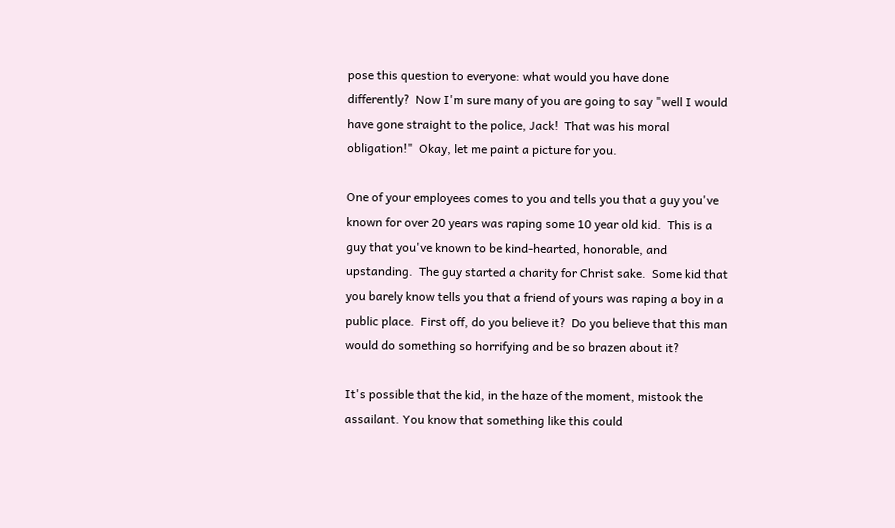pose this question to everyone: what would you have done differently?  Now I'm sure many of you are going to say "well I would have gone straight to the police, Jack!  That was his moral obligation!"  Okay, let me paint a picture for you.

One of your employees comes to you and tells you that a guy you've known for over 20 years was raping some 10 year old kid.  This is a guy that you've known to be kind-hearted, honorable, and upstanding.  The guy started a charity for Christ sake.  Some kid that you barely know tells you that a friend of yours was raping a boy in a public place.  First off, do you believe it?  Do you believe that this man would do something so horrifying and be so brazen about it?

It's possible that the kid, in the haze of the moment, mistook the assailant. You know that something like this could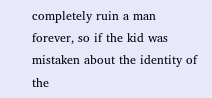completely ruin a man forever, so if the kid was mistaken about the identity of the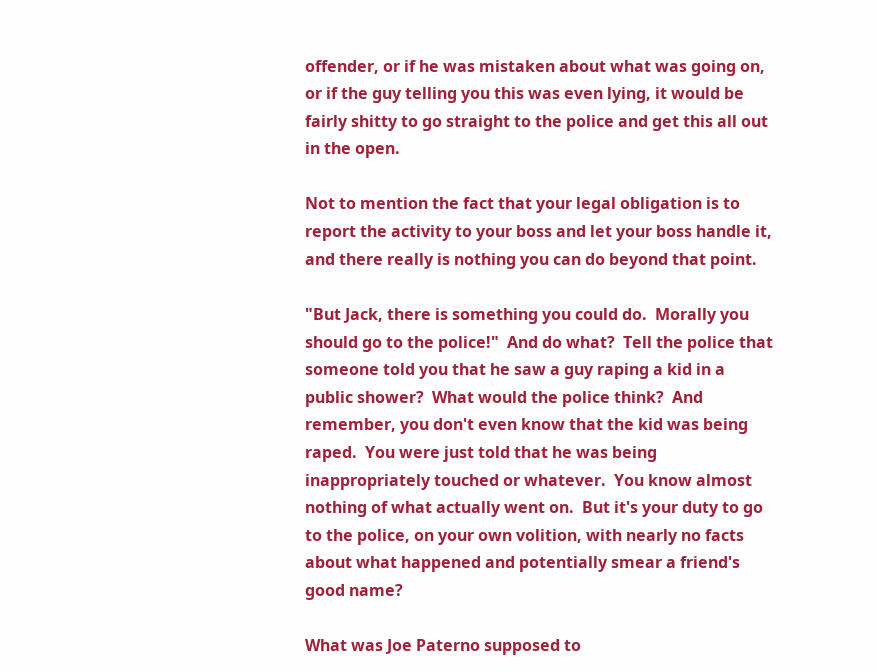offender, or if he was mistaken about what was going on, or if the guy telling you this was even lying, it would be fairly shitty to go straight to the police and get this all out in the open.

Not to mention the fact that your legal obligation is to report the activity to your boss and let your boss handle it, and there really is nothing you can do beyond that point.

"But Jack, there is something you could do.  Morally you should go to the police!"  And do what?  Tell the police that someone told you that he saw a guy raping a kid in a public shower?  What would the police think?  And remember, you don't even know that the kid was being raped.  You were just told that he was being inappropriately touched or whatever.  You know almost nothing of what actually went on.  But it's your duty to go to the police, on your own volition, with nearly no facts about what happened and potentially smear a friend's good name?

What was Joe Paterno supposed to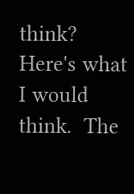think?  Here's what I would think.  The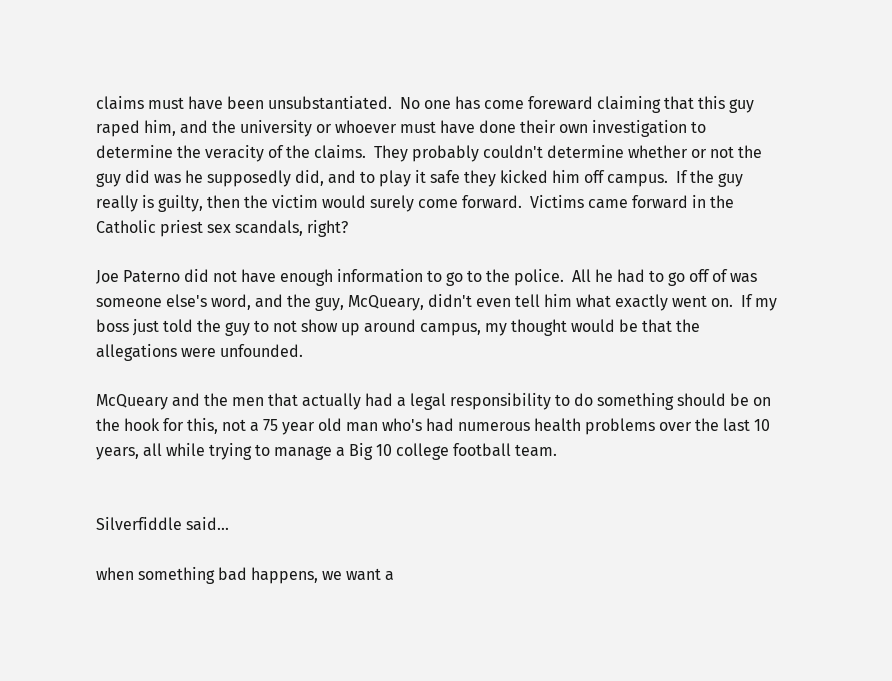claims must have been unsubstantiated.  No one has come foreward claiming that this guy raped him, and the university or whoever must have done their own investigation to determine the veracity of the claims.  They probably couldn't determine whether or not the guy did was he supposedly did, and to play it safe they kicked him off campus.  If the guy really is guilty, then the victim would surely come forward.  Victims came forward in the Catholic priest sex scandals, right?

Joe Paterno did not have enough information to go to the police.  All he had to go off of was someone else's word, and the guy, McQueary, didn't even tell him what exactly went on.  If my boss just told the guy to not show up around campus, my thought would be that the allegations were unfounded.

McQueary and the men that actually had a legal responsibility to do something should be on the hook for this, not a 75 year old man who's had numerous health problems over the last 10 years, all while trying to manage a Big 10 college football team.


Silverfiddle said...

when something bad happens, we want a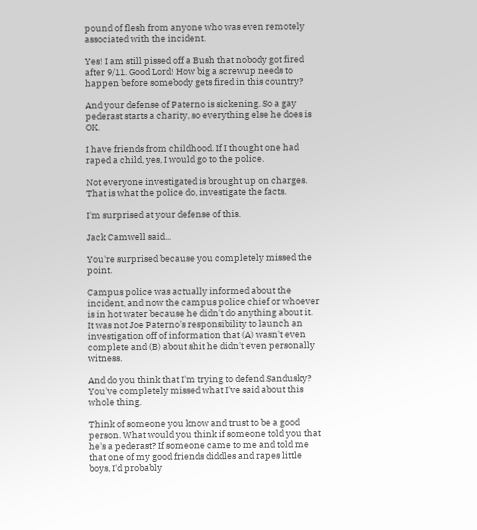pound of flesh from anyone who was even remotely associated with the incident.

Yes! I am still pissed off a Bush that nobody got fired after 9/11. Good Lord! How big a screwup needs to happen before somebody gets fired in this country?

And your defense of Paterno is sickening. So a gay pederast starts a charity, so everything else he does is OK.

I have friends from childhood. If I thought one had raped a child, yes, I would go to the police.

Not everyone investigated is brought up on charges. That is what the police do, investigate the facts.

I'm surprised at your defense of this.

Jack Camwell said...

You're surprised because you completely missed the point.

Campus police was actually informed about the incident, and now the campus police chief or whoever is in hot water because he didn't do anything about it. It was not Joe Paterno's responsibility to launch an investigation off of information that (A) wasn't even complete and (B) about shit he didn't even personally witness.

And do you think that I'm trying to defend Sandusky? You've completely missed what I've said about this whole thing.

Think of someone you know and trust to be a good person. What would you think if someone told you that he's a pederast? If someone came to me and told me that one of my good friends diddles and rapes little boys, I'd probably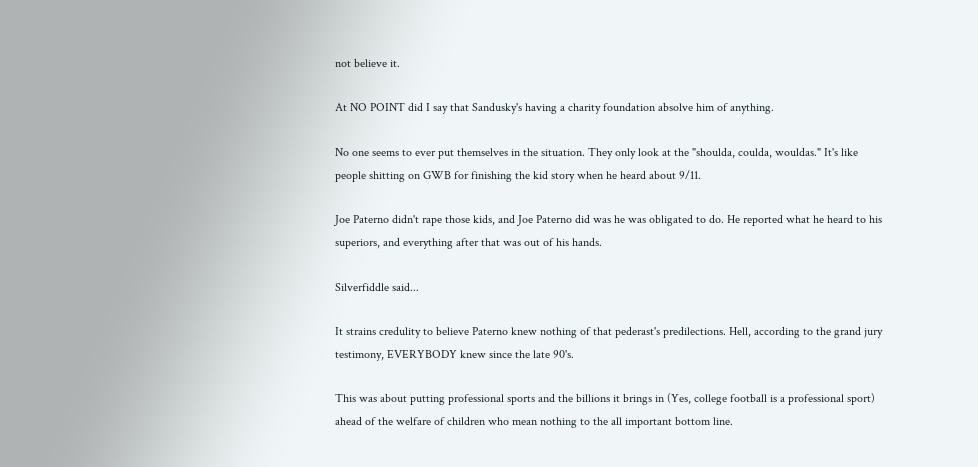not believe it.

At NO POINT did I say that Sandusky's having a charity foundation absolve him of anything.

No one seems to ever put themselves in the situation. They only look at the "shoulda, coulda, wouldas." It's like people shitting on GWB for finishing the kid story when he heard about 9/11.

Joe Paterno didn't rape those kids, and Joe Paterno did was he was obligated to do. He reported what he heard to his superiors, and everything after that was out of his hands.

Silverfiddle said...

It strains credulity to believe Paterno knew nothing of that pederast's predilections. Hell, according to the grand jury testimony, EVERYBODY knew since the late 90's.

This was about putting professional sports and the billions it brings in (Yes, college football is a professional sport) ahead of the welfare of children who mean nothing to the all important bottom line.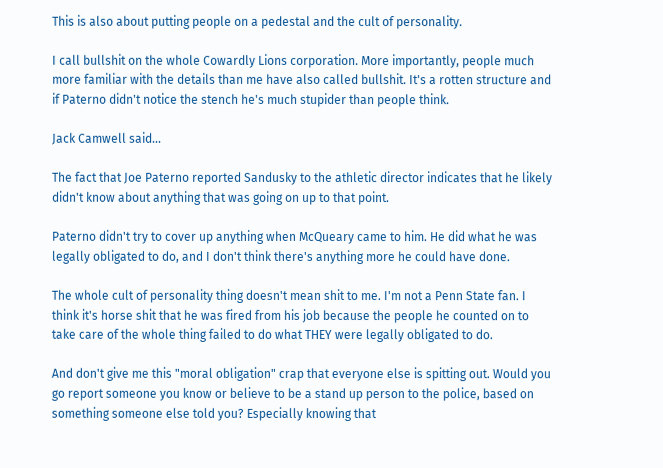This is also about putting people on a pedestal and the cult of personality.

I call bullshit on the whole Cowardly Lions corporation. More importantly, people much more familiar with the details than me have also called bullshit. It's a rotten structure and if Paterno didn't notice the stench he's much stupider than people think.

Jack Camwell said...

The fact that Joe Paterno reported Sandusky to the athletic director indicates that he likely didn't know about anything that was going on up to that point.

Paterno didn't try to cover up anything when McQueary came to him. He did what he was legally obligated to do, and I don't think there's anything more he could have done.

The whole cult of personality thing doesn't mean shit to me. I'm not a Penn State fan. I think it's horse shit that he was fired from his job because the people he counted on to take care of the whole thing failed to do what THEY were legally obligated to do.

And don't give me this "moral obligation" crap that everyone else is spitting out. Would you go report someone you know or believe to be a stand up person to the police, based on something someone else told you? Especially knowing that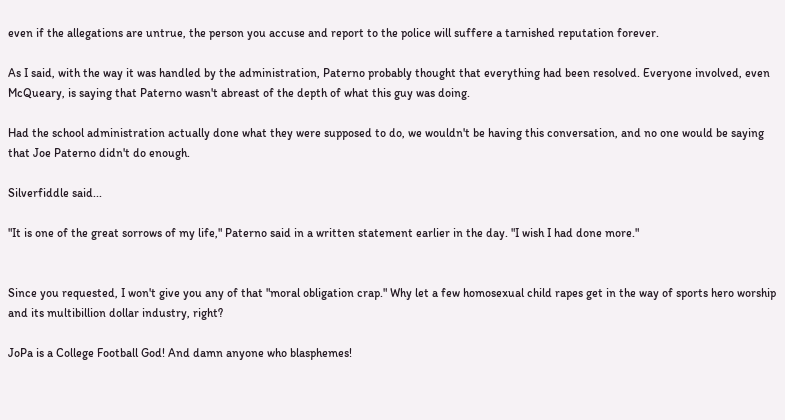even if the allegations are untrue, the person you accuse and report to the police will suffere a tarnished reputation forever.

As I said, with the way it was handled by the administration, Paterno probably thought that everything had been resolved. Everyone involved, even McQueary, is saying that Paterno wasn't abreast of the depth of what this guy was doing.

Had the school administration actually done what they were supposed to do, we wouldn't be having this conversation, and no one would be saying that Joe Paterno didn't do enough.

Silverfiddle said...

"It is one of the great sorrows of my life," Paterno said in a written statement earlier in the day. "I wish I had done more."


Since you requested, I won't give you any of that "moral obligation crap." Why let a few homosexual child rapes get in the way of sports hero worship and its multibillion dollar industry, right?

JoPa is a College Football God! And damn anyone who blasphemes!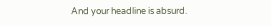And your headline is absurd.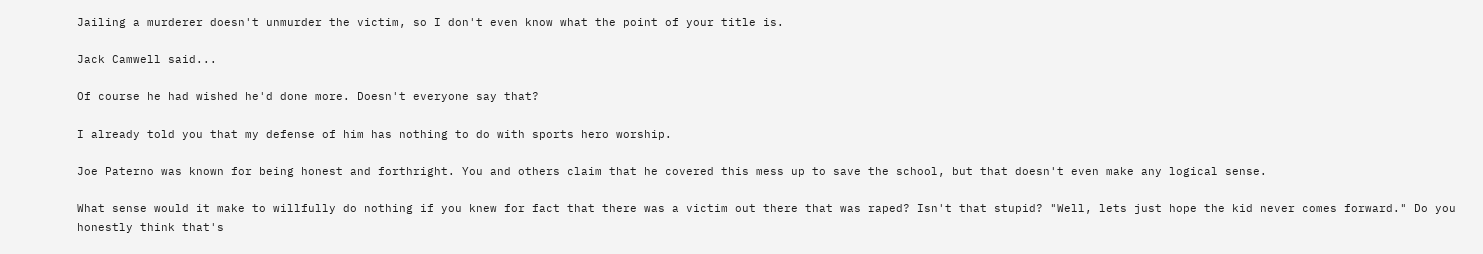Jailing a murderer doesn't unmurder the victim, so I don't even know what the point of your title is.

Jack Camwell said...

Of course he had wished he'd done more. Doesn't everyone say that?

I already told you that my defense of him has nothing to do with sports hero worship.

Joe Paterno was known for being honest and forthright. You and others claim that he covered this mess up to save the school, but that doesn't even make any logical sense.

What sense would it make to willfully do nothing if you knew for fact that there was a victim out there that was raped? Isn't that stupid? "Well, lets just hope the kid never comes forward." Do you honestly think that's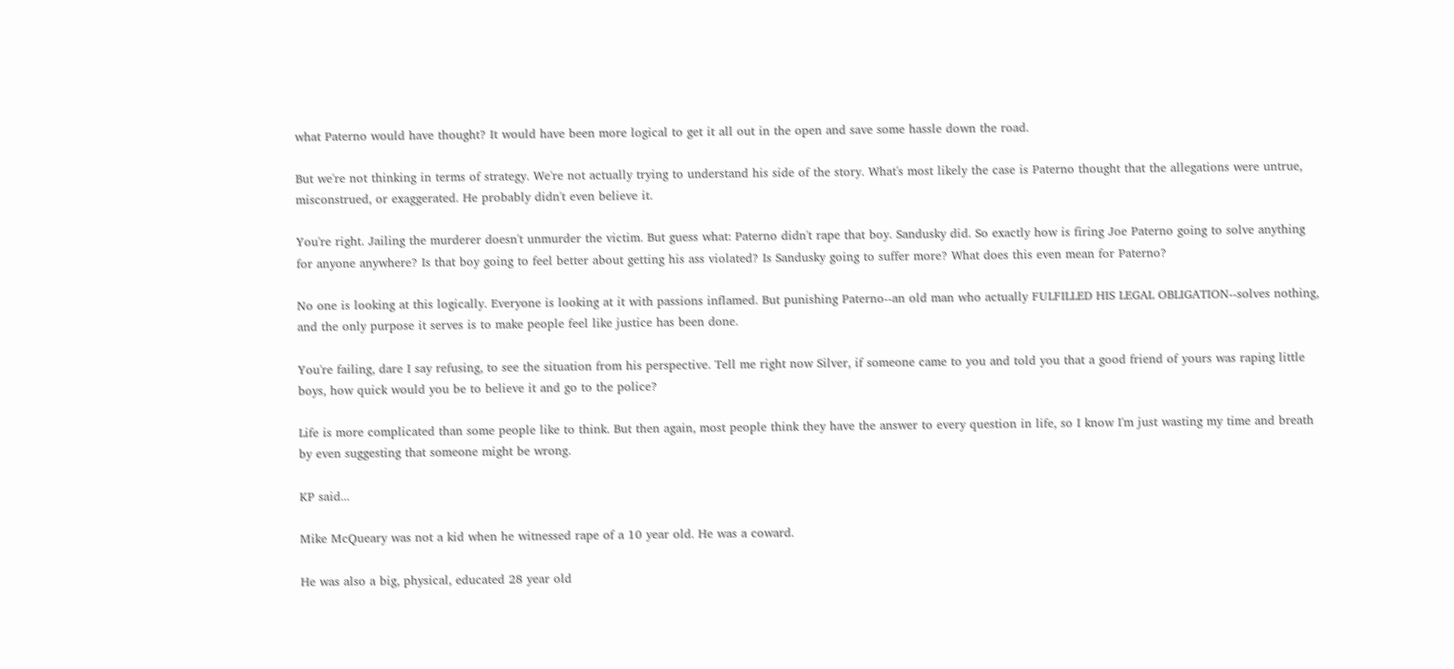what Paterno would have thought? It would have been more logical to get it all out in the open and save some hassle down the road.

But we're not thinking in terms of strategy. We're not actually trying to understand his side of the story. What's most likely the case is Paterno thought that the allegations were untrue, misconstrued, or exaggerated. He probably didn't even believe it.

You're right. Jailing the murderer doesn't unmurder the victim. But guess what: Paterno didn't rape that boy. Sandusky did. So exactly how is firing Joe Paterno going to solve anything for anyone anywhere? Is that boy going to feel better about getting his ass violated? Is Sandusky going to suffer more? What does this even mean for Paterno?

No one is looking at this logically. Everyone is looking at it with passions inflamed. But punishing Paterno--an old man who actually FULFILLED HIS LEGAL OBLIGATION--solves nothing, and the only purpose it serves is to make people feel like justice has been done.

You're failing, dare I say refusing, to see the situation from his perspective. Tell me right now Silver, if someone came to you and told you that a good friend of yours was raping little boys, how quick would you be to believe it and go to the police?

Life is more complicated than some people like to think. But then again, most people think they have the answer to every question in life, so I know I'm just wasting my time and breath by even suggesting that someone might be wrong.

KP said...

Mike McQueary was not a kid when he witnessed rape of a 10 year old. He was a coward.

He was also a big, physical, educated 28 year old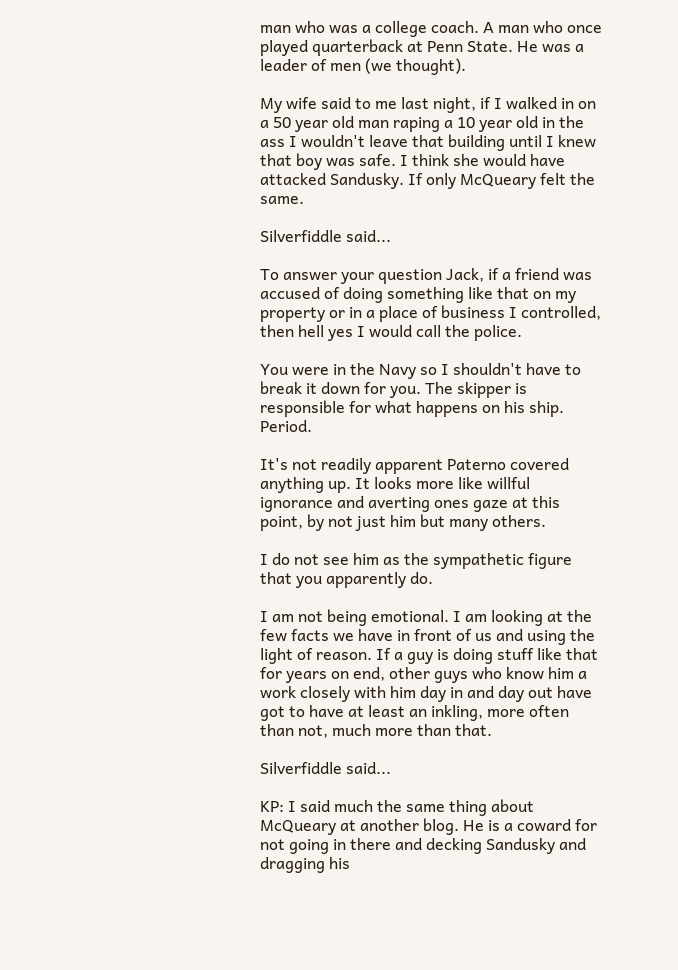man who was a college coach. A man who once played quarterback at Penn State. He was a leader of men (we thought).

My wife said to me last night, if I walked in on a 50 year old man raping a 10 year old in the ass I wouldn't leave that building until I knew that boy was safe. I think she would have attacked Sandusky. If only McQueary felt the same.

Silverfiddle said...

To answer your question Jack, if a friend was accused of doing something like that on my property or in a place of business I controlled, then hell yes I would call the police.

You were in the Navy so I shouldn't have to break it down for you. The skipper is responsible for what happens on his ship. Period.

It's not readily apparent Paterno covered anything up. It looks more like willful ignorance and averting ones gaze at this point, by not just him but many others.

I do not see him as the sympathetic figure that you apparently do.

I am not being emotional. I am looking at the few facts we have in front of us and using the light of reason. If a guy is doing stuff like that for years on end, other guys who know him a work closely with him day in and day out have got to have at least an inkling, more often than not, much more than that.

Silverfiddle said...

KP: I said much the same thing about McQueary at another blog. He is a coward for not going in there and decking Sandusky and dragging his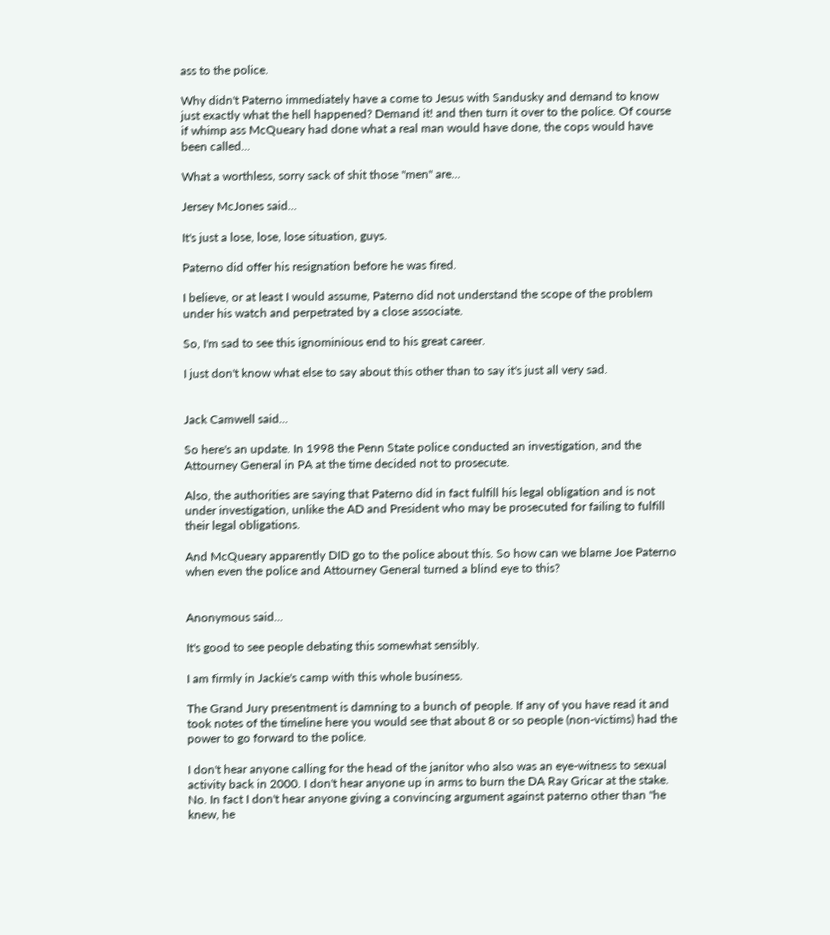ass to the police.

Why didn't Paterno immediately have a come to Jesus with Sandusky and demand to know just exactly what the hell happened? Demand it! and then turn it over to the police. Of course if whimp ass McQueary had done what a real man would have done, the cops would have been called...

What a worthless, sorry sack of shit those "men" are...

Jersey McJones said...

It's just a lose, lose, lose situation, guys.

Paterno did offer his resignation before he was fired.

I believe, or at least I would assume, Paterno did not understand the scope of the problem under his watch and perpetrated by a close associate.

So, I'm sad to see this ignominious end to his great career.

I just don't know what else to say about this other than to say it's just all very sad.


Jack Camwell said...

So here's an update. In 1998 the Penn State police conducted an investigation, and the Attourney General in PA at the time decided not to prosecute.

Also, the authorities are saying that Paterno did in fact fulfill his legal obligation and is not under investigation, unlike the AD and President who may be prosecuted for failing to fulfill their legal obligations.

And McQueary apparently DID go to the police about this. So how can we blame Joe Paterno when even the police and Attourney General turned a blind eye to this?


Anonymous said...

It's good to see people debating this somewhat sensibly.

I am firmly in Jackie's camp with this whole business.

The Grand Jury presentment is damning to a bunch of people. If any of you have read it and took notes of the timeline here you would see that about 8 or so people (non-victims) had the power to go forward to the police.

I don't hear anyone calling for the head of the janitor who also was an eye-witness to sexual activity back in 2000. I don't hear anyone up in arms to burn the DA Ray Gricar at the stake. No. In fact I don't hear anyone giving a convincing argument against paterno other than "he knew, he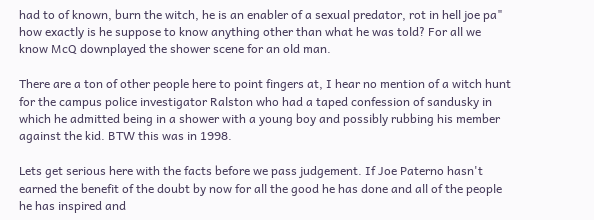had to of known, burn the witch, he is an enabler of a sexual predator, rot in hell joe pa" how exactly is he suppose to know anything other than what he was told? For all we know McQ downplayed the shower scene for an old man.

There are a ton of other people here to point fingers at, I hear no mention of a witch hunt for the campus police investigator Ralston who had a taped confession of sandusky in which he admitted being in a shower with a young boy and possibly rubbing his member against the kid. BTW this was in 1998.

Lets get serious here with the facts before we pass judgement. If Joe Paterno hasn't earned the benefit of the doubt by now for all the good he has done and all of the people he has inspired and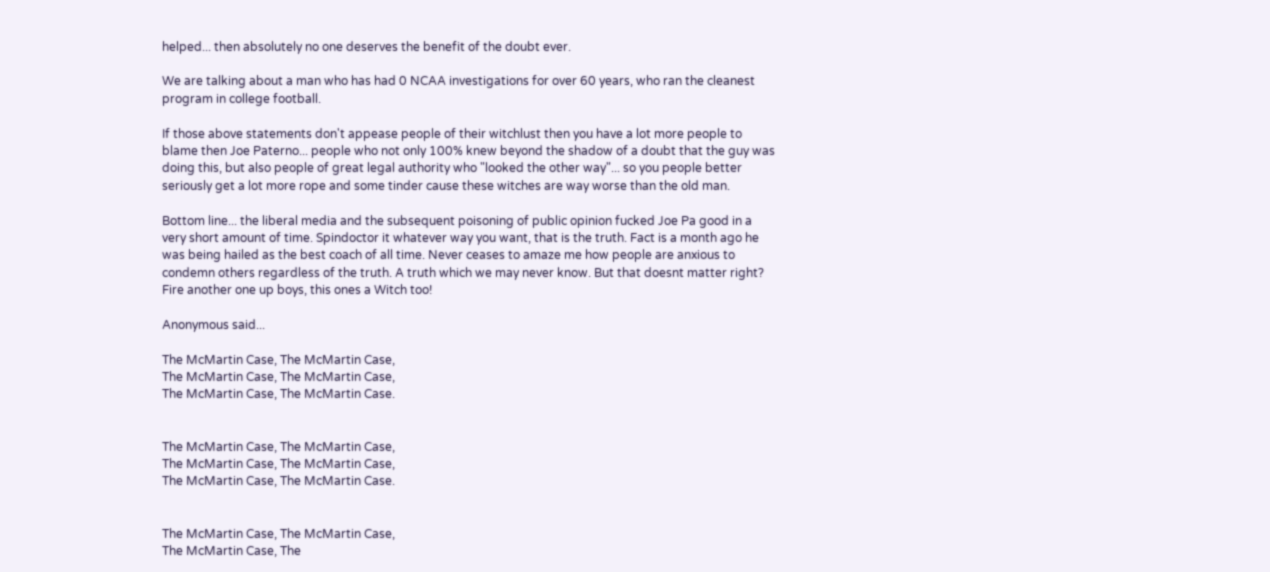helped... then absolutely no one deserves the benefit of the doubt ever.

We are talking about a man who has had 0 NCAA investigations for over 60 years, who ran the cleanest program in college football.

If those above statements don't appease people of their witchlust then you have a lot more people to blame then Joe Paterno... people who not only 100% knew beyond the shadow of a doubt that the guy was doing this, but also people of great legal authority who "looked the other way"... so you people better seriously get a lot more rope and some tinder cause these witches are way worse than the old man.

Bottom line... the liberal media and the subsequent poisoning of public opinion fucked Joe Pa good in a very short amount of time. Spindoctor it whatever way you want, that is the truth. Fact is a month ago he was being hailed as the best coach of all time. Never ceases to amaze me how people are anxious to condemn others regardless of the truth. A truth which we may never know. But that doesnt matter right? Fire another one up boys, this ones a Witch too!

Anonymous said...

The McMartin Case, The McMartin Case,
The McMartin Case, The McMartin Case,
The McMartin Case, The McMartin Case.


The McMartin Case, The McMartin Case,
The McMartin Case, The McMartin Case,
The McMartin Case, The McMartin Case.


The McMartin Case, The McMartin Case,
The McMartin Case, The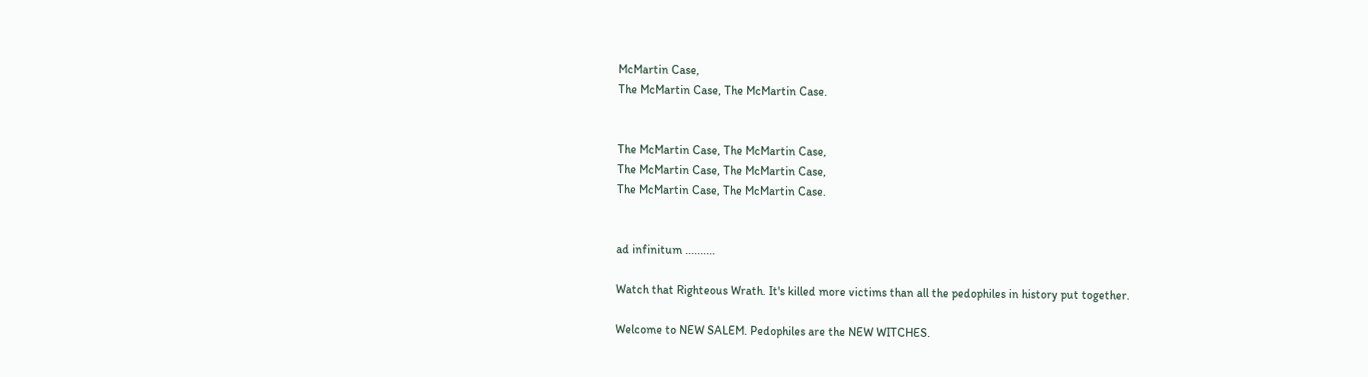McMartin Case,
The McMartin Case, The McMartin Case.


The McMartin Case, The McMartin Case,
The McMartin Case, The McMartin Case,
The McMartin Case, The McMartin Case.


ad infinitum ..........

Watch that Righteous Wrath. It's killed more victims than all the pedophiles in history put together.

Welcome to NEW SALEM. Pedophiles are the NEW WITCHES.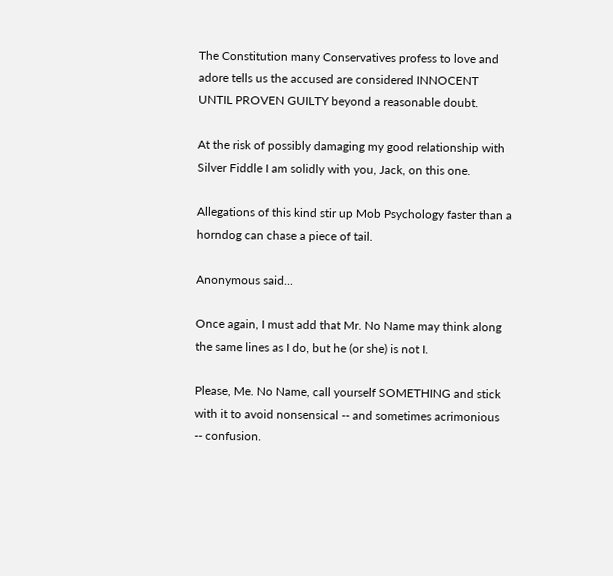The Constitution many Conservatives profess to love and adore tells us the accused are considered INNOCENT UNTIL PROVEN GUILTY beyond a reasonable doubt.

At the risk of possibly damaging my good relationship with Silver Fiddle I am solidly with you, Jack, on this one.

Allegations of this kind stir up Mob Psychology faster than a horndog can chase a piece of tail.

Anonymous said...

Once again, I must add that Mr. No Name may think along the same lines as I do, but he (or she) is not I.

Please, Me. No Name, call yourself SOMETHING and stick with it to avoid nonsensical -- and sometimes acrimonious -- confusion.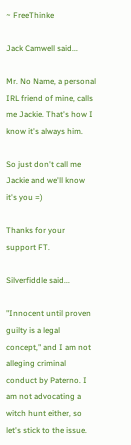~ FreeThinke

Jack Camwell said...

Mr. No Name, a personal IRL friend of mine, calls me Jackie. That's how I know it's always him.

So just don't call me Jackie and we'll know it's you =)

Thanks for your support FT.

Silverfiddle said...

"Innocent until proven guilty is a legal concept," and I am not alleging criminal conduct by Paterno. I am not advocating a witch hunt either, so let's stick to the issue.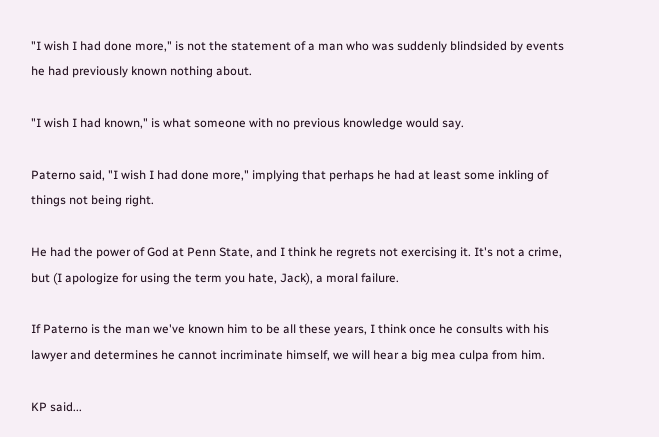"I wish I had done more," is not the statement of a man who was suddenly blindsided by events he had previously known nothing about.

"I wish I had known," is what someone with no previous knowledge would say.

Paterno said, "I wish I had done more," implying that perhaps he had at least some inkling of things not being right.

He had the power of God at Penn State, and I think he regrets not exercising it. It's not a crime, but (I apologize for using the term you hate, Jack), a moral failure.

If Paterno is the man we've known him to be all these years, I think once he consults with his lawyer and determines he cannot incriminate himself, we will hear a big mea culpa from him.

KP said...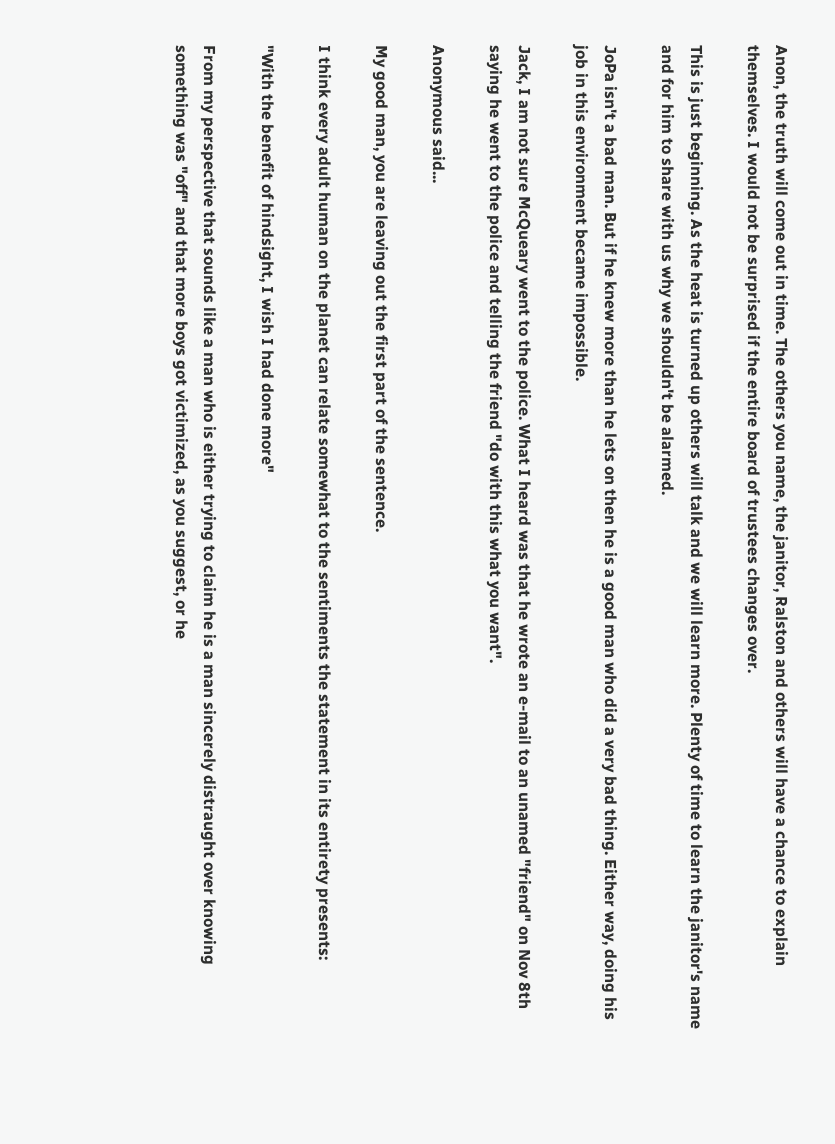Anon, the truth will come out in time. The others you name, the janitor, Ralston and others will have a chance to explain themselves. I would not be surprised if the entire board of trustees changes over.

This is just beginning. As the heat is turned up others will talk and we will learn more. Plenty of time to learn the janitor's name and for him to share with us why we shouldn't be alarmed.

JoPa isn't a bad man. But if he knew more than he lets on then he is a good man who did a very bad thing. Either way, doing his job in this environment became impossible.

Jack, I am not sure McQueary went to the police. What I heard was that he wrote an e-mail to an unamed "friend" on Nov 8th saying he went to the police and telling the friend "do with this what you want".

Anonymous said...

My good man, you are leaving out the first part of the sentence.

I think every adult human on the planet can relate somewhat to the sentiments the statement in its entirety presents:

"With the benefit of hindsight, I wish I had done more"

From my perspective that sounds like a man who is either trying to claim he is a man sincerely distraught over knowing something was "off" and that more boys got victimized, as you suggest, or he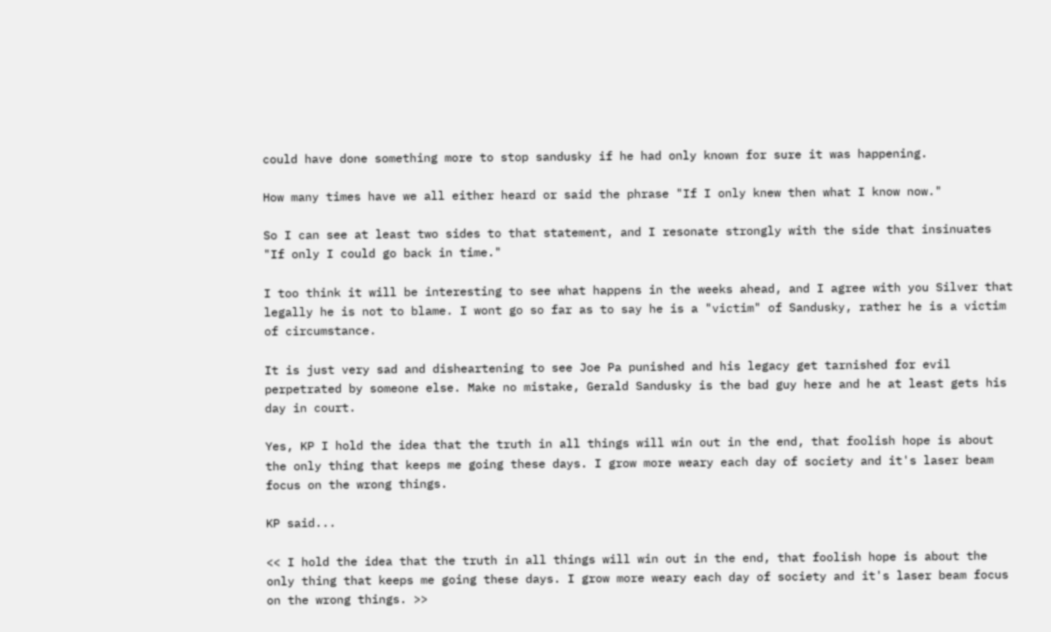could have done something more to stop sandusky if he had only known for sure it was happening.

How many times have we all either heard or said the phrase "If I only knew then what I know now."

So I can see at least two sides to that statement, and I resonate strongly with the side that insinuates "If only I could go back in time."

I too think it will be interesting to see what happens in the weeks ahead, and I agree with you Silver that legally he is not to blame. I wont go so far as to say he is a "victim" of Sandusky, rather he is a victim of circumstance.

It is just very sad and disheartening to see Joe Pa punished and his legacy get tarnished for evil perpetrated by someone else. Make no mistake, Gerald Sandusky is the bad guy here and he at least gets his day in court.

Yes, KP I hold the idea that the truth in all things will win out in the end, that foolish hope is about the only thing that keeps me going these days. I grow more weary each day of society and it's laser beam focus on the wrong things.

KP said...

<< I hold the idea that the truth in all things will win out in the end, that foolish hope is about the only thing that keeps me going these days. I grow more weary each day of society and it's laser beam focus on the wrong things. >>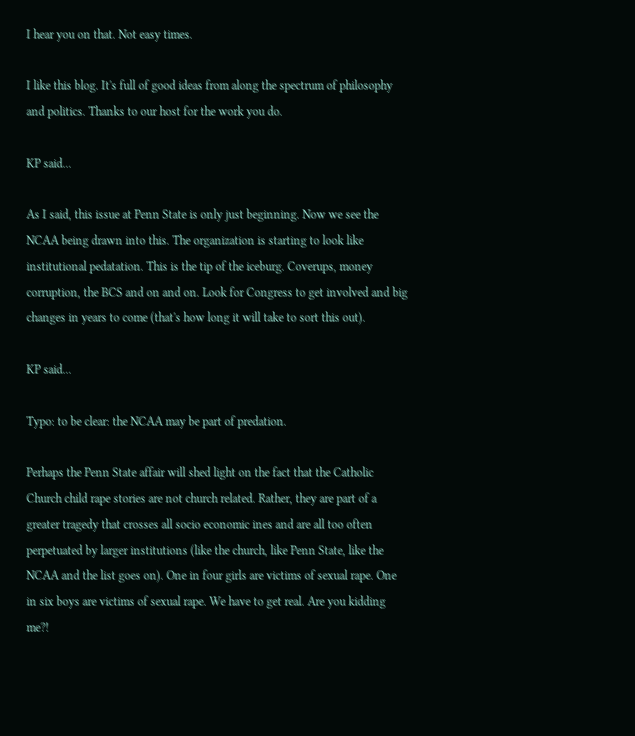I hear you on that. Not easy times.

I like this blog. It's full of good ideas from along the spectrum of philosophy and politics. Thanks to our host for the work you do.

KP said...

As I said, this issue at Penn State is only just beginning. Now we see the NCAA being drawn into this. The organization is starting to look like institutional pedatation. This is the tip of the iceburg. Coverups, money corruption, the BCS and on and on. Look for Congress to get involved and big changes in years to come (that's how long it will take to sort this out).

KP said...

Typo: to be clear: the NCAA may be part of predation.

Perhaps the Penn State affair will shed light on the fact that the Catholic Church child rape stories are not church related. Rather, they are part of a greater tragedy that crosses all socio economic ines and are all too often perpetuated by larger institutions (like the church, like Penn State, like the NCAA and the list goes on). One in four girls are victims of sexual rape. One in six boys are victims of sexual rape. We have to get real. Are you kidding me?!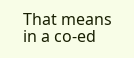That means in a co-ed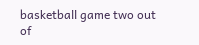basketball game two out of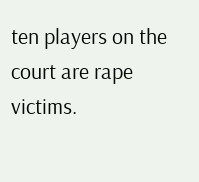ten players on the court are rape victims.